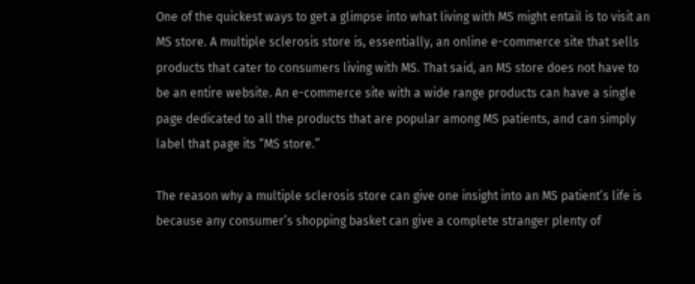One of the quickest ways to get a glimpse into what living with MS might entail is to visit an MS store. A multiple sclerosis store is, essentially, an online e-commerce site that sells products that cater to consumers living with MS. That said, an MS store does not have to be an entire website. An e-commerce site with a wide range products can have a single page dedicated to all the products that are popular among MS patients, and can simply label that page its “MS store.”

The reason why a multiple sclerosis store can give one insight into an MS patient’s life is because any consumer’s shopping basket can give a complete stranger plenty of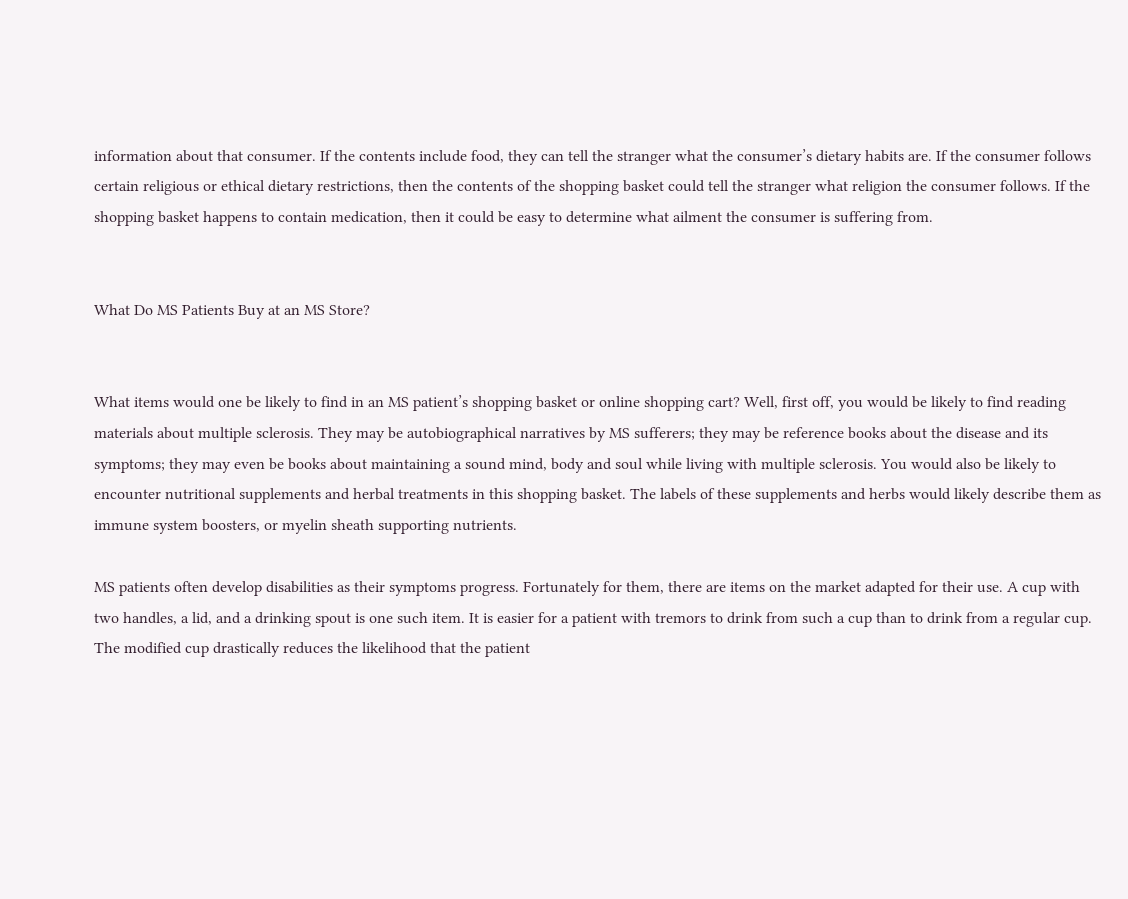information about that consumer. If the contents include food, they can tell the stranger what the consumer’s dietary habits are. If the consumer follows certain religious or ethical dietary restrictions, then the contents of the shopping basket could tell the stranger what religion the consumer follows. If the shopping basket happens to contain medication, then it could be easy to determine what ailment the consumer is suffering from.


What Do MS Patients Buy at an MS Store?


What items would one be likely to find in an MS patient’s shopping basket or online shopping cart? Well, first off, you would be likely to find reading materials about multiple sclerosis. They may be autobiographical narratives by MS sufferers; they may be reference books about the disease and its symptoms; they may even be books about maintaining a sound mind, body and soul while living with multiple sclerosis. You would also be likely to encounter nutritional supplements and herbal treatments in this shopping basket. The labels of these supplements and herbs would likely describe them as immune system boosters, or myelin sheath supporting nutrients.

MS patients often develop disabilities as their symptoms progress. Fortunately for them, there are items on the market adapted for their use. A cup with two handles, a lid, and a drinking spout is one such item. It is easier for a patient with tremors to drink from such a cup than to drink from a regular cup. The modified cup drastically reduces the likelihood that the patient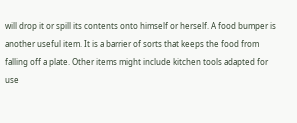will drop it or spill its contents onto himself or herself. A food bumper is another useful item. It is a barrier of sorts that keeps the food from falling off a plate. Other items might include kitchen tools adapted for use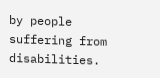by people suffering from disabilities.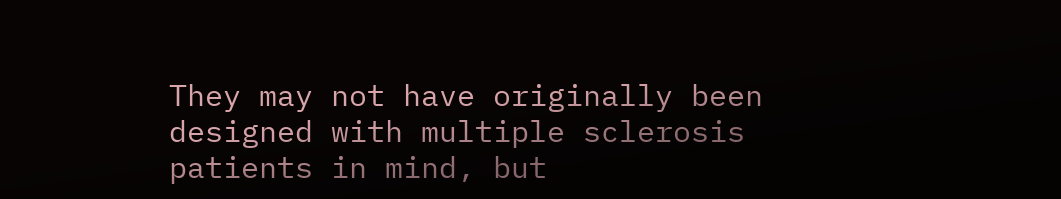They may not have originally been designed with multiple sclerosis patients in mind, but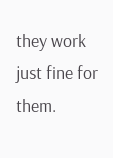they work just fine for them.